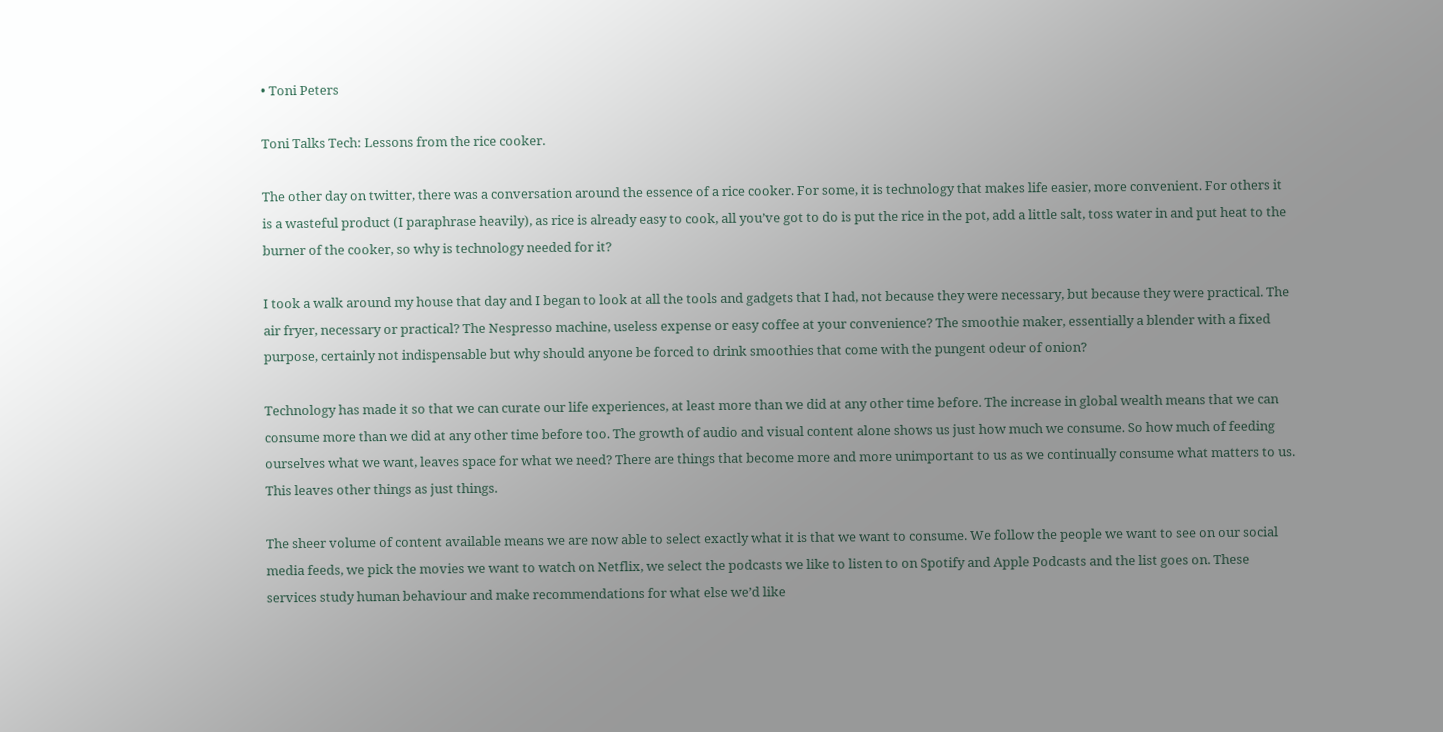• Toni Peters

Toni Talks Tech: Lessons from the rice cooker.

The other day on twitter, there was a conversation around the essence of a rice cooker. For some, it is technology that makes life easier, more convenient. For others it is a wasteful product (I paraphrase heavily), as rice is already easy to cook, all you’ve got to do is put the rice in the pot, add a little salt, toss water in and put heat to the burner of the cooker, so why is technology needed for it?

I took a walk around my house that day and I began to look at all the tools and gadgets that I had, not because they were necessary, but because they were practical. The air fryer, necessary or practical? The Nespresso machine, useless expense or easy coffee at your convenience? The smoothie maker, essentially a blender with a fixed purpose, certainly not indispensable but why should anyone be forced to drink smoothies that come with the pungent odeur of onion?

Technology has made it so that we can curate our life experiences, at least more than we did at any other time before. The increase in global wealth means that we can consume more than we did at any other time before too. The growth of audio and visual content alone shows us just how much we consume. So how much of feeding ourselves what we want, leaves space for what we need? There are things that become more and more unimportant to us as we continually consume what matters to us. This leaves other things as just things.

The sheer volume of content available means we are now able to select exactly what it is that we want to consume. We follow the people we want to see on our social media feeds, we pick the movies we want to watch on Netflix, we select the podcasts we like to listen to on Spotify and Apple Podcasts and the list goes on. These services study human behaviour and make recommendations for what else we’d like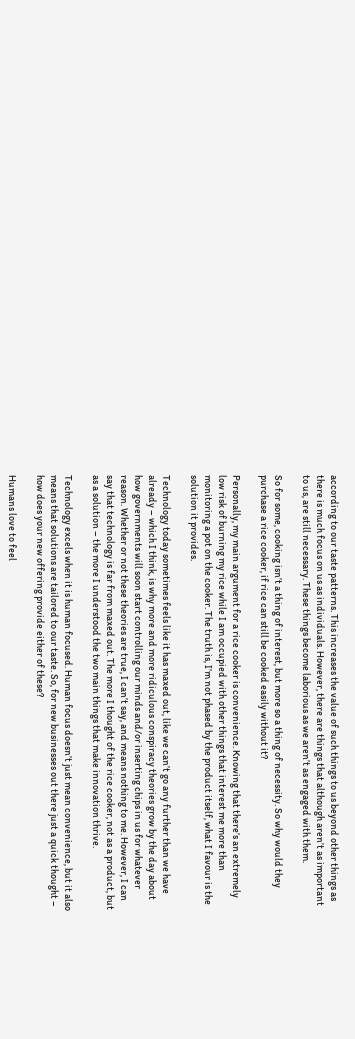according to our taste patterns. This increases the value of such things to us beyond other things as there is much focus on us as individuals. However, there are things that although aren’t as important to us, are still necessary. These things become laborious as we aren’t as engaged with them.

So for some, cooking isn’t a thing of interest, but more so a thing of necessity. So why would they purchase a rice cooker, if rice can still be cooked easily without it?

Personally, my main argument for a rice cooker is convenience. Knowing that there’s an extremely low risk of burning my rice while I am occupied with other things that interest me more than monitoring a pot on the cooker. The truth is, I’m not phased by the product itself, what I favour is the solution it provides.

Technology today sometimes feels like it has maxed out, like we can’t go any further than we have already – which I think, is why more and more ridiculous conspiracy theories grow by the day about how governments will soon start controlling our minds and/or inserting chips in us for whatever reason. Whether or not these theories are true, I can’t say, and means nothing to me. However, I can say that technology is far from maxed out. The more I thought of the rice cooker, not as a product, but as a solution – the more I understood the two main things that make innovation thrive.

Technology excels when it is human focused. Human focus doesn’t just mean convenience, but it also means that solutions are tailored to our taste. So, for new businesses out there just a quick thought – how does your new offering provide either of these?

Humans love to feel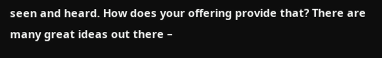seen and heard. How does your offering provide that? There are many great ideas out there –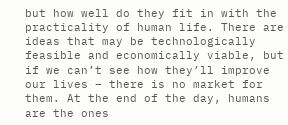but how well do they fit in with the practicality of human life. There are ideas that may be technologically feasible and economically viable, but if we can’t see how they’ll improve our lives – there is no market for them. At the end of the day, humans are the ones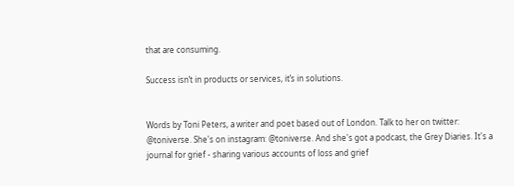that are consuming.

Success isn’t in products or services, it’s in solutions.


Words by Toni Peters, a writer and poet based out of London. Talk to her on twitter: @toniverse. She's on instagram: @toniverse. And she's got a podcast, the Grey Diaries. It's a journal for grief - sharing various accounts of loss and grief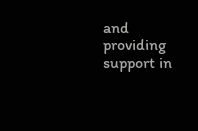and providing support in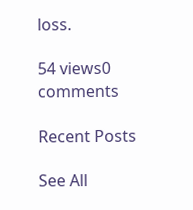loss.

54 views0 comments

Recent Posts

See All